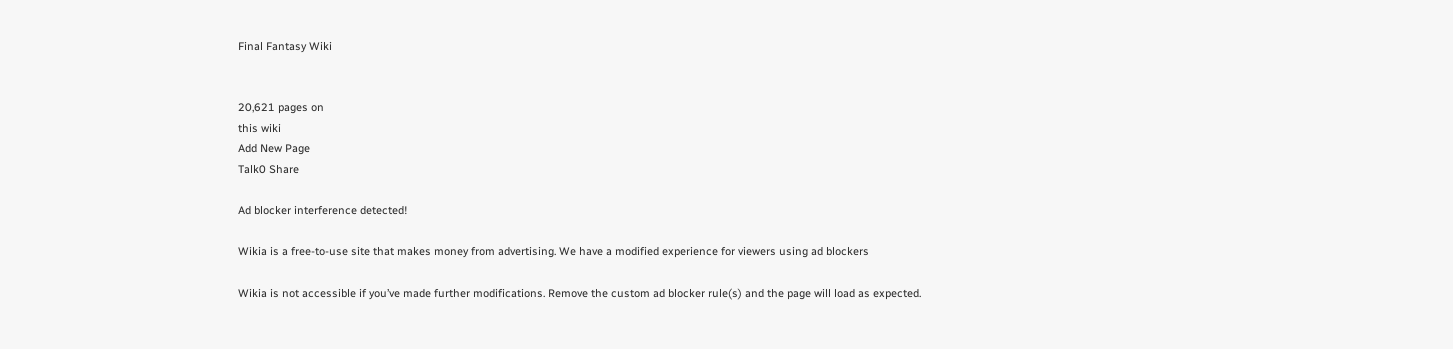Final Fantasy Wiki


20,621 pages on
this wiki
Add New Page
Talk0 Share

Ad blocker interference detected!

Wikia is a free-to-use site that makes money from advertising. We have a modified experience for viewers using ad blockers

Wikia is not accessible if you’ve made further modifications. Remove the custom ad blocker rule(s) and the page will load as expected.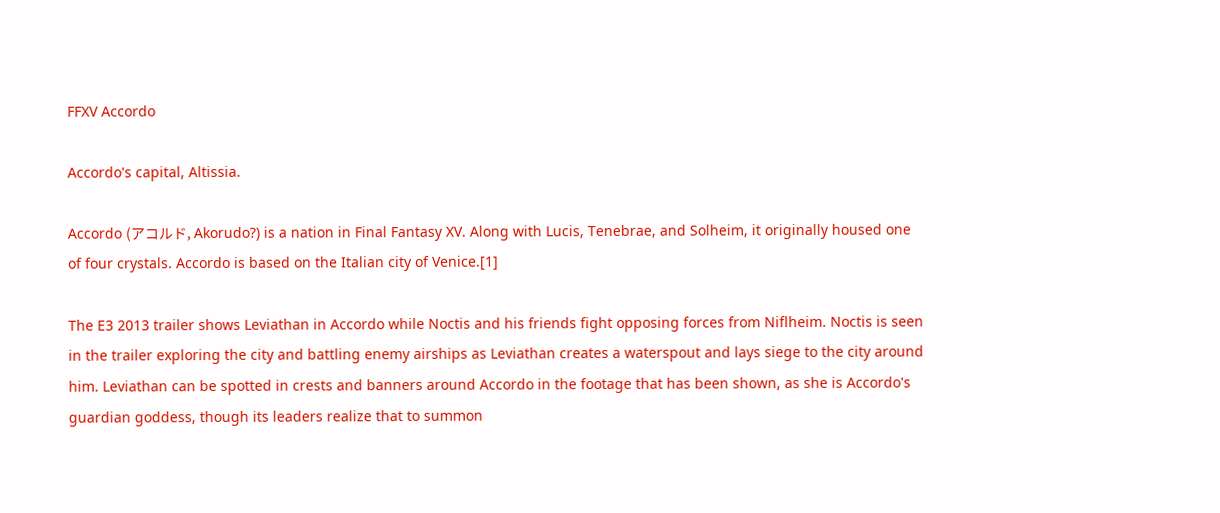FFXV Accordo

Accordo's capital, Altissia.

Accordo (アコルド, Akorudo?) is a nation in Final Fantasy XV. Along with Lucis, Tenebrae, and Solheim, it originally housed one of four crystals. Accordo is based on the Italian city of Venice.[1]

The E3 2013 trailer shows Leviathan in Accordo while Noctis and his friends fight opposing forces from Niflheim. Noctis is seen in the trailer exploring the city and battling enemy airships as Leviathan creates a waterspout and lays siege to the city around him. Leviathan can be spotted in crests and banners around Accordo in the footage that has been shown, as she is Accordo's guardian goddess, though its leaders realize that to summon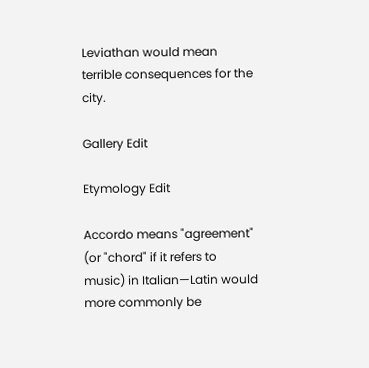Leviathan would mean terrible consequences for the city.

Gallery Edit

Etymology Edit

Accordo means "agreement" (or "chord" if it refers to music) in Italian—Latin would more commonly be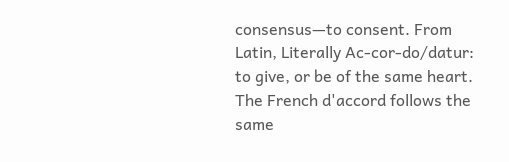consensus—to consent. From Latin, Literally Ac-cor-do/datur: to give, or be of the same heart. The French d'accord follows the same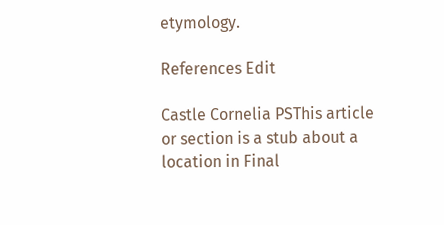etymology.

References Edit

Castle Cornelia PSThis article or section is a stub about a location in Final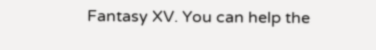Fantasy XV. You can help the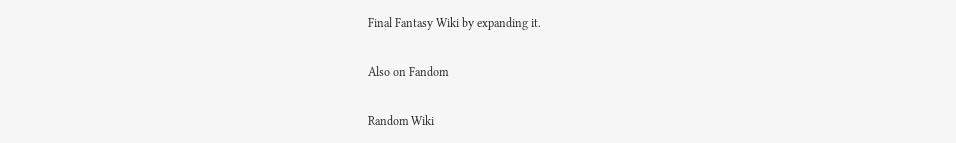Final Fantasy Wiki by expanding it.

Also on Fandom

Random Wiki